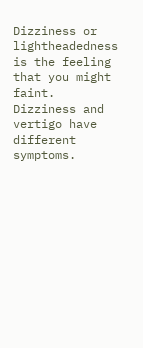Dizziness or lightheadedness is the feeling that you might faint. Dizziness and vertigo have different symptoms.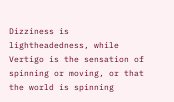Dizziness is lightheadedness, while Vertigo is the sensation of spinning or moving, or that the world is spinning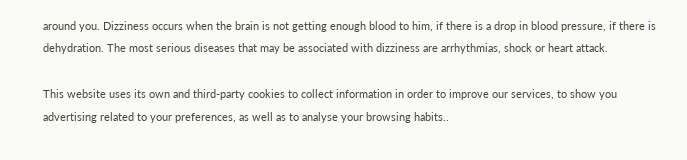around you. Dizziness occurs when the brain is not getting enough blood to him, if there is a drop in blood pressure, if there is dehydration. The most serious diseases that may be associated with dizziness are arrhythmias, shock or heart attack.

This website uses its own and third-party cookies to collect information in order to improve our services, to show you advertising related to your preferences, as well as to analyse your browsing habits..